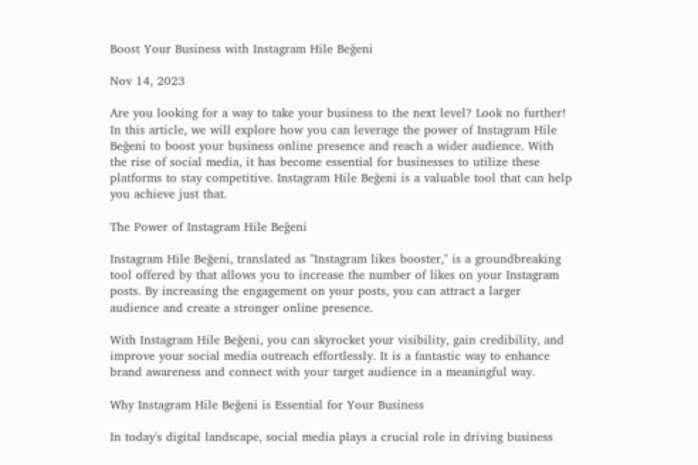Boost Your Business with Instagram Hile Beğeni

Nov 14, 2023

Are you looking for a way to take your business to the next level? Look no further! In this article, we will explore how you can leverage the power of Instagram Hile Beğeni to boost your business online presence and reach a wider audience. With the rise of social media, it has become essential for businesses to utilize these platforms to stay competitive. Instagram Hile Beğeni is a valuable tool that can help you achieve just that.

The Power of Instagram Hile Beğeni

Instagram Hile Beğeni, translated as "Instagram likes booster," is a groundbreaking tool offered by that allows you to increase the number of likes on your Instagram posts. By increasing the engagement on your posts, you can attract a larger audience and create a stronger online presence.

With Instagram Hile Beğeni, you can skyrocket your visibility, gain credibility, and improve your social media outreach effortlessly. It is a fantastic way to enhance brand awareness and connect with your target audience in a meaningful way.

Why Instagram Hile Beğeni is Essential for Your Business

In today's digital landscape, social media plays a crucial role in driving business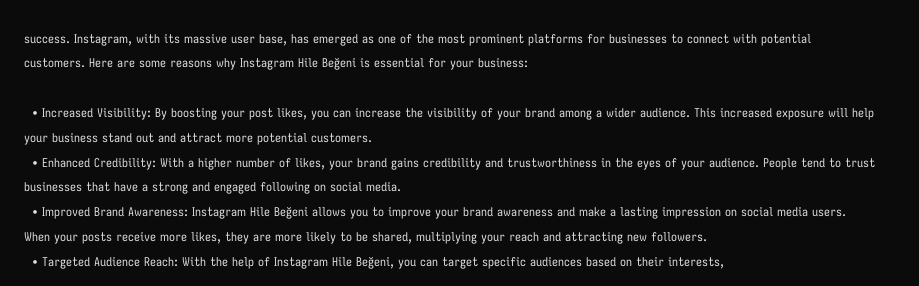success. Instagram, with its massive user base, has emerged as one of the most prominent platforms for businesses to connect with potential customers. Here are some reasons why Instagram Hile Beğeni is essential for your business:

  • Increased Visibility: By boosting your post likes, you can increase the visibility of your brand among a wider audience. This increased exposure will help your business stand out and attract more potential customers.
  • Enhanced Credibility: With a higher number of likes, your brand gains credibility and trustworthiness in the eyes of your audience. People tend to trust businesses that have a strong and engaged following on social media.
  • Improved Brand Awareness: Instagram Hile Beğeni allows you to improve your brand awareness and make a lasting impression on social media users. When your posts receive more likes, they are more likely to be shared, multiplying your reach and attracting new followers.
  • Targeted Audience Reach: With the help of Instagram Hile Beğeni, you can target specific audiences based on their interests,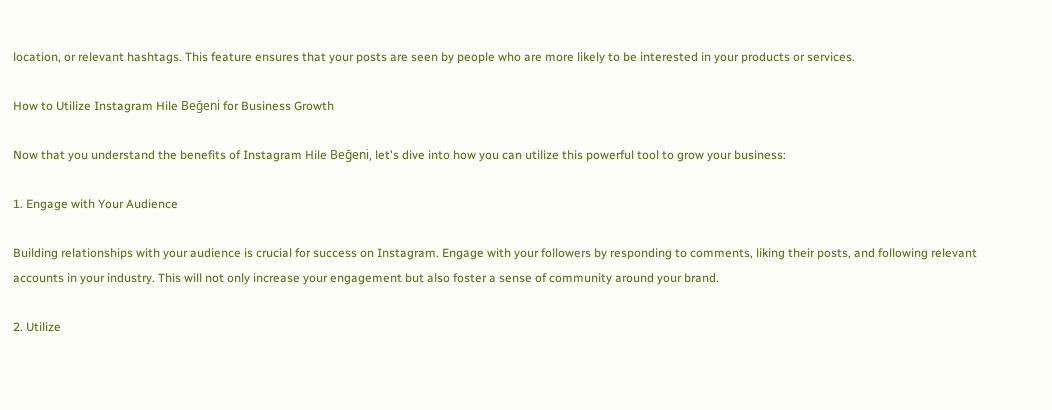location, or relevant hashtags. This feature ensures that your posts are seen by people who are more likely to be interested in your products or services.

How to Utilize Instagram Hile Beğeni for Business Growth

Now that you understand the benefits of Instagram Hile Beğeni, let's dive into how you can utilize this powerful tool to grow your business:

1. Engage with Your Audience

Building relationships with your audience is crucial for success on Instagram. Engage with your followers by responding to comments, liking their posts, and following relevant accounts in your industry. This will not only increase your engagement but also foster a sense of community around your brand.

2. Utilize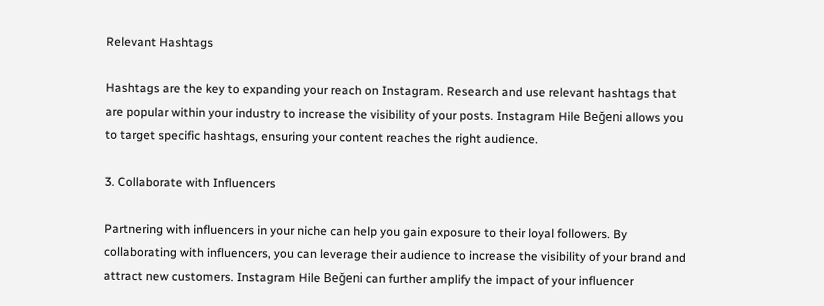Relevant Hashtags

Hashtags are the key to expanding your reach on Instagram. Research and use relevant hashtags that are popular within your industry to increase the visibility of your posts. Instagram Hile Beğeni allows you to target specific hashtags, ensuring your content reaches the right audience.

3. Collaborate with Influencers

Partnering with influencers in your niche can help you gain exposure to their loyal followers. By collaborating with influencers, you can leverage their audience to increase the visibility of your brand and attract new customers. Instagram Hile Beğeni can further amplify the impact of your influencer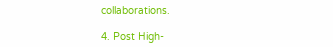collaborations.

4. Post High-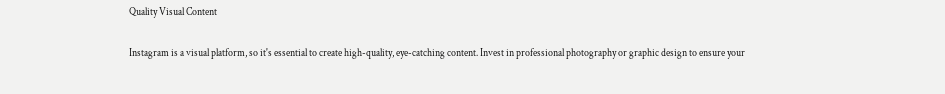Quality Visual Content

Instagram is a visual platform, so it's essential to create high-quality, eye-catching content. Invest in professional photography or graphic design to ensure your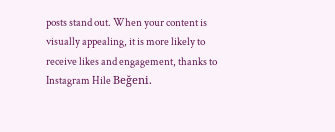posts stand out. When your content is visually appealing, it is more likely to receive likes and engagement, thanks to Instagram Hile Beğeni.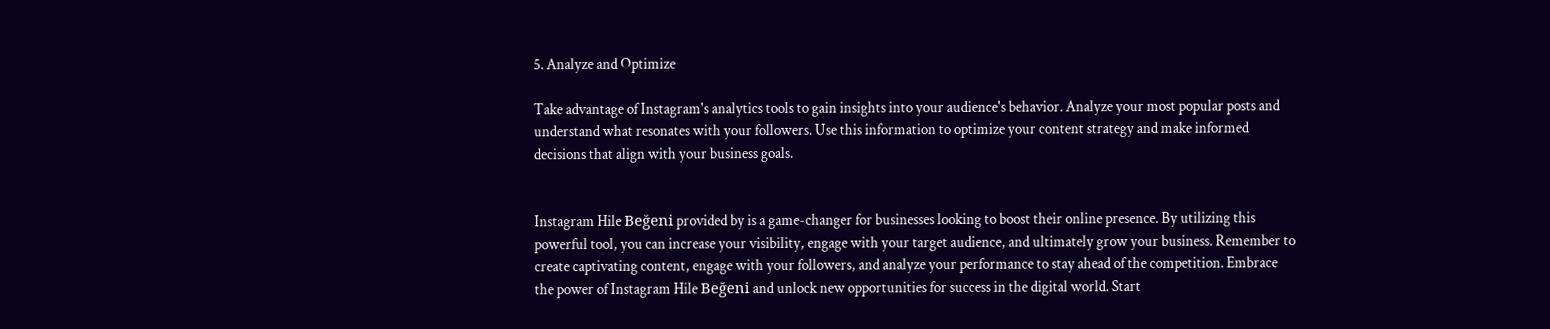5. Analyze and Optimize

Take advantage of Instagram's analytics tools to gain insights into your audience's behavior. Analyze your most popular posts and understand what resonates with your followers. Use this information to optimize your content strategy and make informed decisions that align with your business goals.


Instagram Hile Beğeni provided by is a game-changer for businesses looking to boost their online presence. By utilizing this powerful tool, you can increase your visibility, engage with your target audience, and ultimately grow your business. Remember to create captivating content, engage with your followers, and analyze your performance to stay ahead of the competition. Embrace the power of Instagram Hile Beğeni and unlock new opportunities for success in the digital world. Start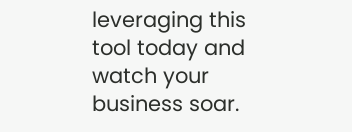leveraging this tool today and watch your business soar.